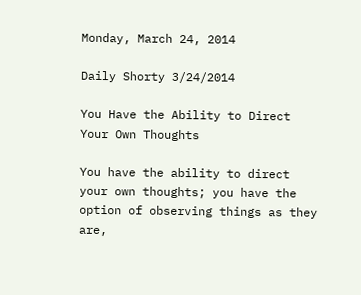Monday, March 24, 2014

Daily Shorty 3/24/2014

You Have the Ability to Direct Your Own Thoughts

You have the ability to direct your own thoughts; you have the option of observing things as they are,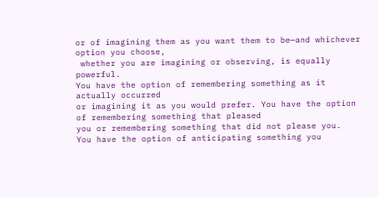or of imagining them as you want them to be—and whichever option you choose,
 whether you are imagining or observing, is equally powerful.
You have the option of remembering something as it actually occurred
or imagining it as you would prefer. You have the option of remembering something that pleased
you or remembering something that did not please you.
You have the option of anticipating something you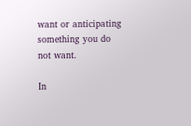want or anticipating something you do not want.

In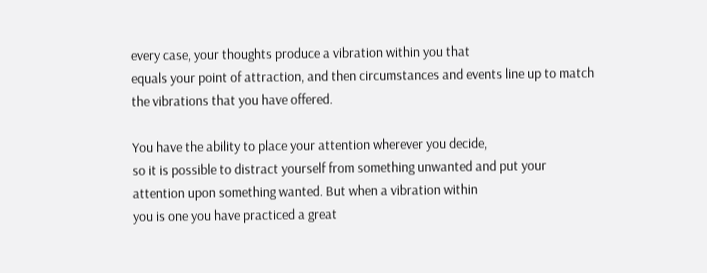every case, your thoughts produce a vibration within you that
equals your point of attraction, and then circumstances and events line up to match
the vibrations that you have offered.

You have the ability to place your attention wherever you decide,
so it is possible to distract yourself from something unwanted and put your
attention upon something wanted. But when a vibration within
you is one you have practiced a great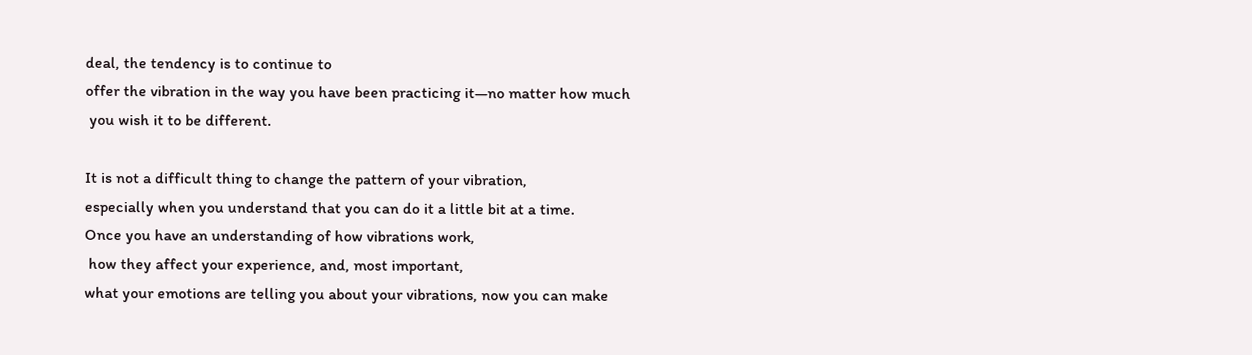deal, the tendency is to continue to
offer the vibration in the way you have been practicing it—no matter how much
 you wish it to be different.

It is not a difficult thing to change the pattern of your vibration,
especially when you understand that you can do it a little bit at a time.
Once you have an understanding of how vibrations work,
 how they affect your experience, and, most important,
what your emotions are telling you about your vibrations, now you can make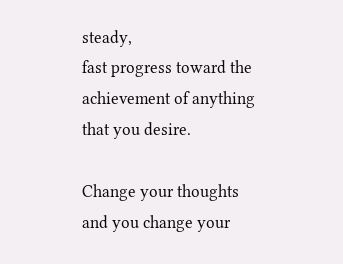steady,
fast progress toward the achievement of anything that you desire.

Change your thoughts and you change your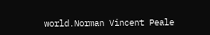world.Norman Vincent Peale